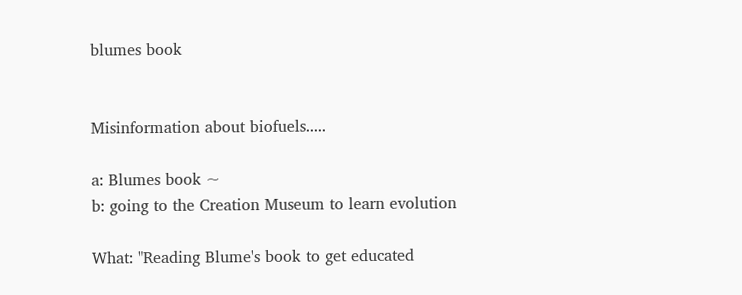blumes book


Misinformation about biofuels.....

a: Blumes book ~
b: going to the Creation Museum to learn evolution

What: "Reading Blume's book to get educated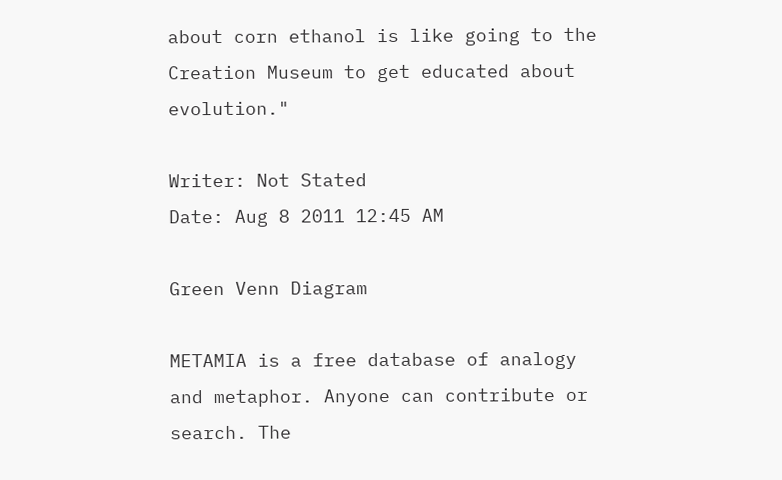about corn ethanol is like going to the Creation Museum to get educated about evolution."

Writer: Not Stated
Date: Aug 8 2011 12:45 AM

Green Venn Diagram

METAMIA is a free database of analogy and metaphor. Anyone can contribute or search. The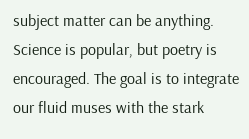subject matter can be anything. Science is popular, but poetry is encouraged. The goal is to integrate our fluid muses with the stark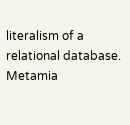literalism of a relational database. Metamia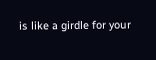is like a girdle for your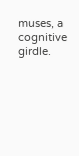muses, a cognitive girdle.